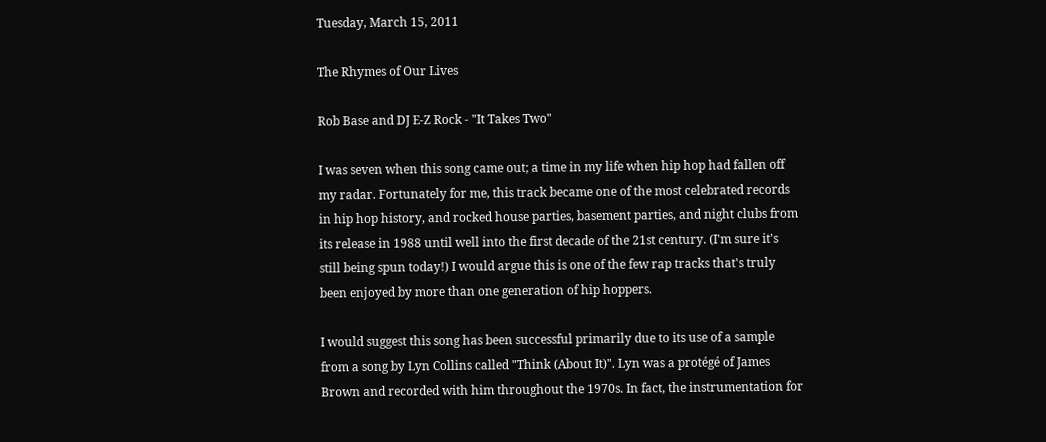Tuesday, March 15, 2011

The Rhymes of Our Lives

Rob Base and DJ E-Z Rock - "It Takes Two"

I was seven when this song came out; a time in my life when hip hop had fallen off my radar. Fortunately for me, this track became one of the most celebrated records in hip hop history, and rocked house parties, basement parties, and night clubs from its release in 1988 until well into the first decade of the 21st century. (I'm sure it's still being spun today!) I would argue this is one of the few rap tracks that's truly been enjoyed by more than one generation of hip hoppers.

I would suggest this song has been successful primarily due to its use of a sample from a song by Lyn Collins called "Think (About It)". Lyn was a protégé of James Brown and recorded with him throughout the 1970s. In fact, the instrumentation for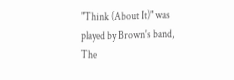"Think (About It)" was played by Brown's band, The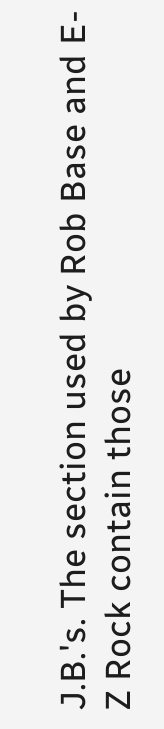J.B.'s. The section used by Rob Base and E-Z Rock contain those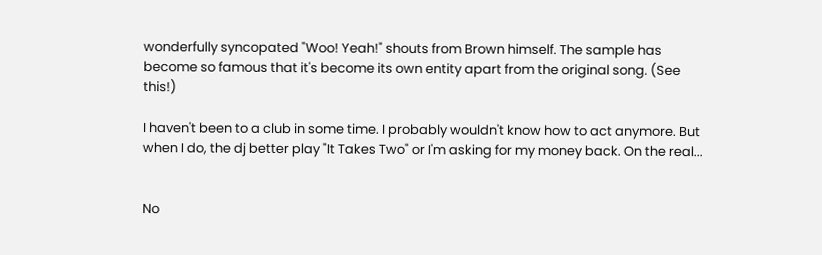wonderfully syncopated "Woo! Yeah!" shouts from Brown himself. The sample has become so famous that it's become its own entity apart from the original song. (See this!)

I haven't been to a club in some time. I probably wouldn't know how to act anymore. But when I do, the dj better play "It Takes Two" or I'm asking for my money back. On the real...


No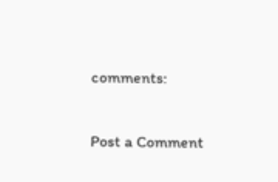comments:

Post a Comment